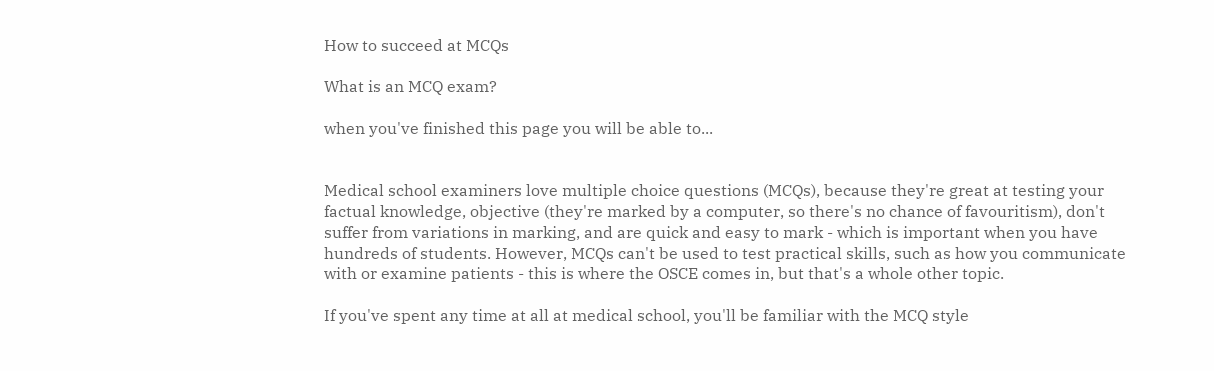How to succeed at MCQs

What is an MCQ exam?

when you've finished this page you will be able to...


Medical school examiners love multiple choice questions (MCQs), because they're great at testing your factual knowledge, objective (they're marked by a computer, so there's no chance of favouritism), don't suffer from variations in marking, and are quick and easy to mark - which is important when you have hundreds of students. However, MCQs can't be used to test practical skills, such as how you communicate with or examine patients - this is where the OSCE comes in, but that's a whole other topic.

If you've spent any time at all at medical school, you'll be familiar with the MCQ style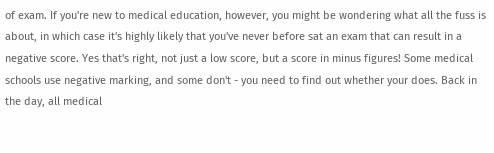of exam. If you're new to medical education, however, you might be wondering what all the fuss is about, in which case it's highly likely that you've never before sat an exam that can result in a negative score. Yes that's right, not just a low score, but a score in minus figures! Some medical schools use negative marking, and some don't - you need to find out whether your does. Back in the day, all medical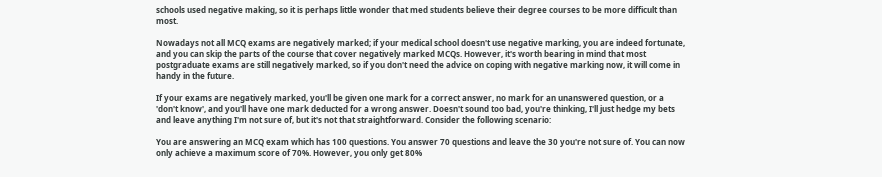schools used negative making, so it is perhaps little wonder that med students believe their degree courses to be more difficult than most.

Nowadays not all MCQ exams are negatively marked; if your medical school doesn't use negative marking, you are indeed fortunate, and you can skip the parts of the course that cover negatively marked MCQs. However, it's worth bearing in mind that most postgraduate exams are still negatively marked, so if you don't need the advice on coping with negative marking now, it will come in handy in the future.

If your exams are negatively marked, you'll be given one mark for a correct answer, no mark for an unanswered question, or a 'don't know', and you'll have one mark deducted for a wrong answer. Doesn't sound too bad, you're thinking, I'll just hedge my bets and leave anything I'm not sure of, but it's not that straightforward. Consider the following scenario:

You are answering an MCQ exam which has 100 questions. You answer 70 questions and leave the 30 you're not sure of. You can now only achieve a maximum score of 70%. However, you only get 80%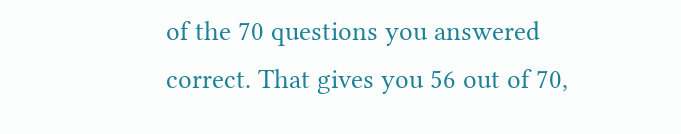of the 70 questions you answered correct. That gives you 56 out of 70,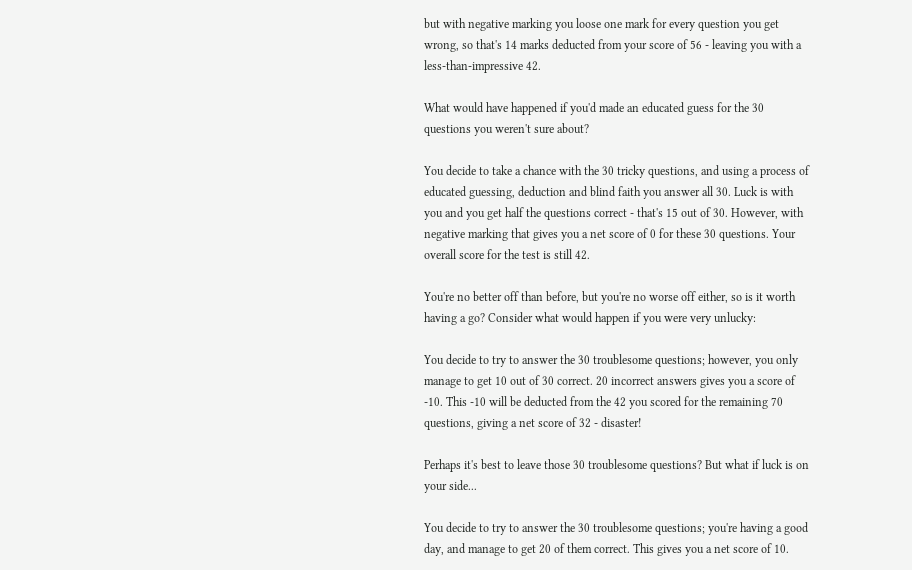but with negative marking you loose one mark for every question you get wrong, so that's 14 marks deducted from your score of 56 - leaving you with a less-than-impressive 42.

What would have happened if you'd made an educated guess for the 30 questions you weren't sure about?

You decide to take a chance with the 30 tricky questions, and using a process of educated guessing, deduction and blind faith you answer all 30. Luck is with you and you get half the questions correct - that's 15 out of 30. However, with negative marking that gives you a net score of 0 for these 30 questions. Your overall score for the test is still 42.

You're no better off than before, but you're no worse off either, so is it worth having a go? Consider what would happen if you were very unlucky:

You decide to try to answer the 30 troublesome questions; however, you only manage to get 10 out of 30 correct. 20 incorrect answers gives you a score of -10. This -10 will be deducted from the 42 you scored for the remaining 70 questions, giving a net score of 32 - disaster!

Perhaps it's best to leave those 30 troublesome questions? But what if luck is on your side...

You decide to try to answer the 30 troublesome questions; you're having a good day, and manage to get 20 of them correct. This gives you a net score of 10.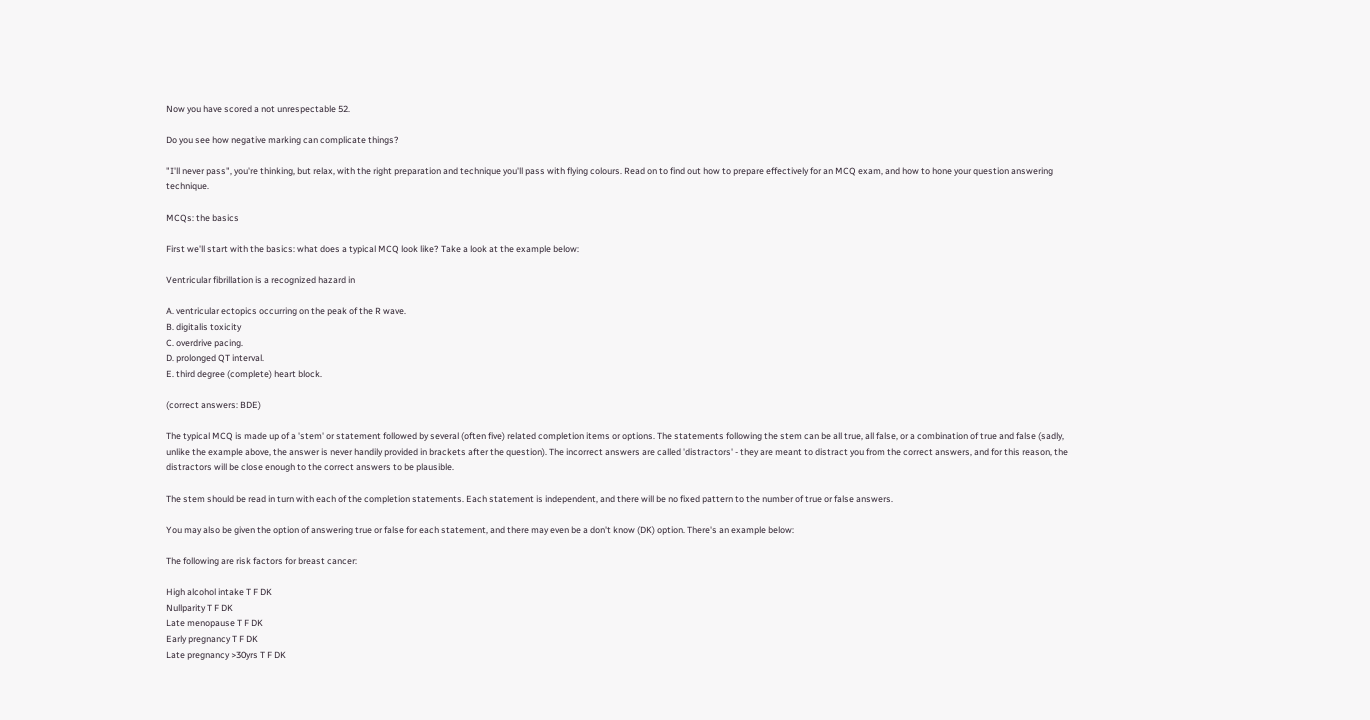Now you have scored a not unrespectable 52.

Do you see how negative marking can complicate things?

"I'll never pass", you're thinking, but relax, with the right preparation and technique you'll pass with flying colours. Read on to find out how to prepare effectively for an MCQ exam, and how to hone your question answering technique.

MCQs: the basics

First we'll start with the basics: what does a typical MCQ look like? Take a look at the example below:

Ventricular fibrillation is a recognized hazard in

A. ventricular ectopics occurring on the peak of the R wave.
B. digitalis toxicity
C. overdrive pacing.
D. prolonged QT interval.
E. third degree (complete) heart block.

(correct answers: BDE)

The typical MCQ is made up of a 'stem' or statement followed by several (often five) related completion items or options. The statements following the stem can be all true, all false, or a combination of true and false (sadly, unlike the example above, the answer is never handily provided in brackets after the question). The incorrect answers are called 'distractors' - they are meant to distract you from the correct answers, and for this reason, the distractors will be close enough to the correct answers to be plausible.

The stem should be read in turn with each of the completion statements. Each statement is independent, and there will be no fixed pattern to the number of true or false answers.

You may also be given the option of answering true or false for each statement, and there may even be a don't know (DK) option. There's an example below:

The following are risk factors for breast cancer:

High alcohol intake T F DK
Nullparity T F DK
Late menopause T F DK
Early pregnancy T F DK
Late pregnancy >30yrs T F DK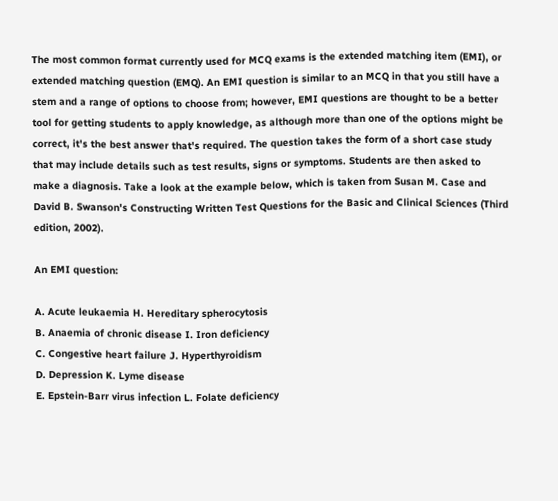The most common format currently used for MCQ exams is the extended matching item (EMI), or extended matching question (EMQ). An EMI question is similar to an MCQ in that you still have a stem and a range of options to choose from; however, EMI questions are thought to be a better tool for getting students to apply knowledge, as although more than one of the options might be correct, it's the best answer that's required. The question takes the form of a short case study that may include details such as test results, signs or symptoms. Students are then asked to make a diagnosis. Take a look at the example below, which is taken from Susan M. Case and David B. Swanson's Constructing Written Test Questions for the Basic and Clinical Sciences (Third edition, 2002).

An EMI question:

A. Acute leukaemia H. Hereditary spherocytosis
B. Anaemia of chronic disease I. Iron deficiency
C. Congestive heart failure J. Hyperthyroidism
D. Depression K. Lyme disease
E. Epstein-Barr virus infection L. Folate deficiency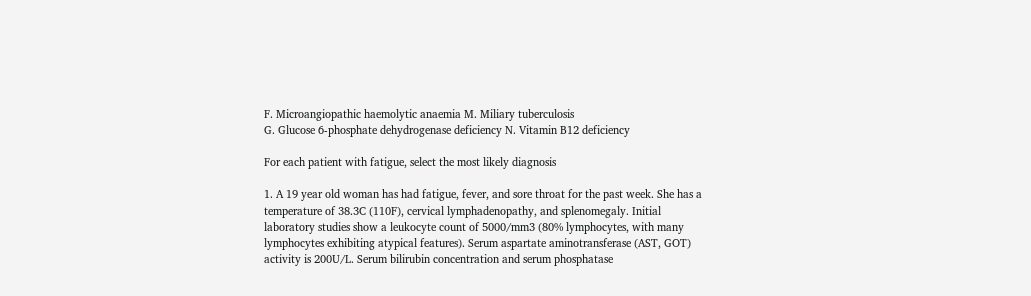F. Microangiopathic haemolytic anaemia M. Miliary tuberculosis
G. Glucose 6-phosphate dehydrogenase deficiency N. Vitamin B12 deficiency

For each patient with fatigue, select the most likely diagnosis

1. A 19 year old woman has had fatigue, fever, and sore throat for the past week. She has a temperature of 38.3C (110F), cervical lymphadenopathy, and splenomegaly. Initial laboratory studies show a leukocyte count of 5000/mm3 (80% lymphocytes, with many lymphocytes exhibiting atypical features). Serum aspartate aminotransferase (AST, GOT) activity is 200U/L. Serum bilirubin concentration and serum phosphatase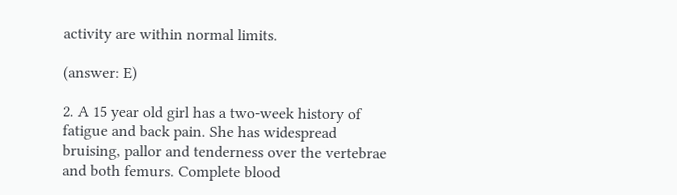activity are within normal limits.

(answer: E)

2. A 15 year old girl has a two-week history of fatigue and back pain. She has widespread bruising, pallor and tenderness over the vertebrae and both femurs. Complete blood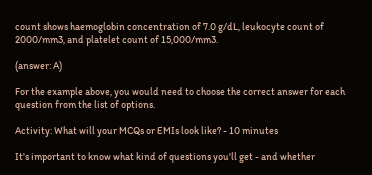count shows haemoglobin concentration of 7.0 g/dL, leukocyte count of 2000/mm3, and platelet count of 15,000/mm3.

(answer: A)

For the example above, you would need to choose the correct answer for each question from the list of options.

Activity: What will your MCQs or EMIs look like? - 10 minutes

It's important to know what kind of questions you'll get - and whether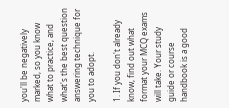you'll be negatively marked, so you know what to practice, and what's the best question answering technique for you to adopt.

1. If you don't already know, find out what format your MCQ exams will take. Your study guide or course handbook is a good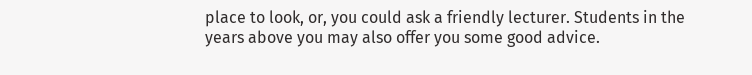place to look, or, you could ask a friendly lecturer. Students in the years above you may also offer you some good advice.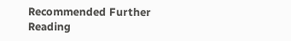Recommended Further Reading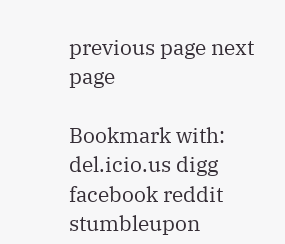previous page next page

Bookmark with: del.icio.us digg facebook reddit stumbleupon